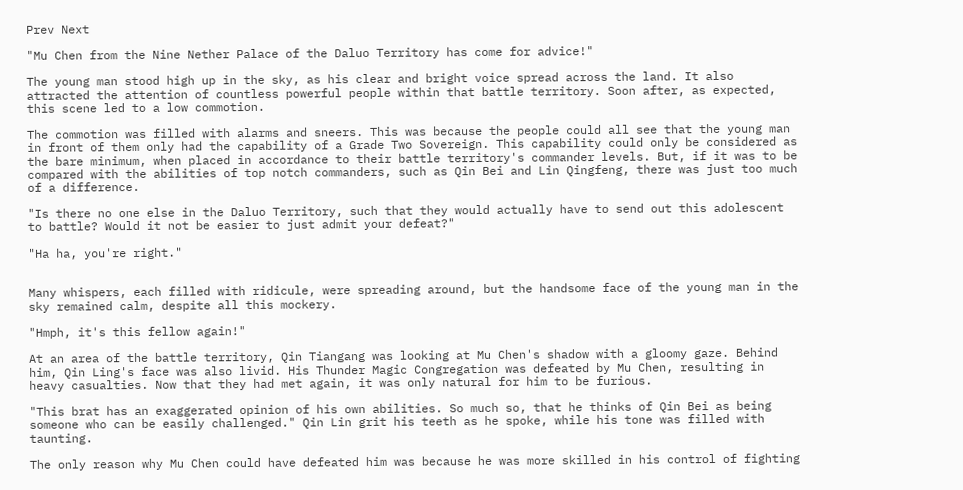Prev Next

"Mu Chen from the Nine Nether Palace of the Daluo Territory has come for advice!"

The young man stood high up in the sky, as his clear and bright voice spread across the land. It also attracted the attention of countless powerful people within that battle territory. Soon after, as expected, this scene led to a low commotion.

The commotion was filled with alarms and sneers. This was because the people could all see that the young man in front of them only had the capability of a Grade Two Sovereign. This capability could only be considered as the bare minimum, when placed in accordance to their battle territory's commander levels. But, if it was to be compared with the abilities of top notch commanders, such as Qin Bei and Lin Qingfeng, there was just too much of a difference.

"Is there no one else in the Daluo Territory, such that they would actually have to send out this adolescent to battle? Would it not be easier to just admit your defeat?"

"Ha ha, you're right."


Many whispers, each filled with ridicule, were spreading around, but the handsome face of the young man in the sky remained calm, despite all this mockery.

"Hmph, it's this fellow again!"

At an area of the battle territory, Qin Tiangang was looking at Mu Chen's shadow with a gloomy gaze. Behind him, Qin Ling's face was also livid. His Thunder Magic Congregation was defeated by Mu Chen, resulting in heavy casualties. Now that they had met again, it was only natural for him to be furious.

"This brat has an exaggerated opinion of his own abilities. So much so, that he thinks of Qin Bei as being someone who can be easily challenged." Qin Lin grit his teeth as he spoke, while his tone was filled with taunting.

The only reason why Mu Chen could have defeated him was because he was more skilled in his control of fighting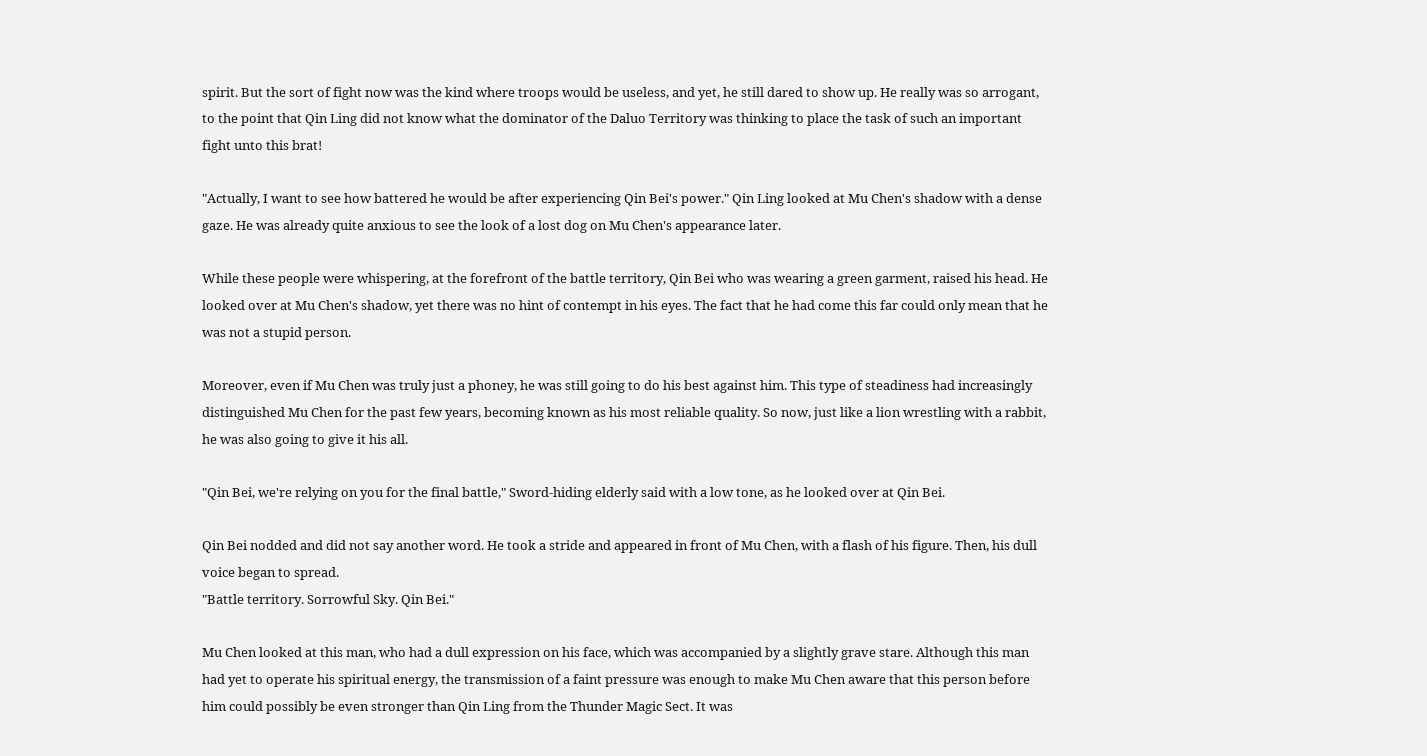spirit. But the sort of fight now was the kind where troops would be useless, and yet, he still dared to show up. He really was so arrogant, to the point that Qin Ling did not know what the dominator of the Daluo Territory was thinking to place the task of such an important fight unto this brat!

"Actually, I want to see how battered he would be after experiencing Qin Bei's power." Qin Ling looked at Mu Chen's shadow with a dense gaze. He was already quite anxious to see the look of a lost dog on Mu Chen's appearance later.

While these people were whispering, at the forefront of the battle territory, Qin Bei who was wearing a green garment, raised his head. He looked over at Mu Chen's shadow, yet there was no hint of contempt in his eyes. The fact that he had come this far could only mean that he was not a stupid person.

Moreover, even if Mu Chen was truly just a phoney, he was still going to do his best against him. This type of steadiness had increasingly distinguished Mu Chen for the past few years, becoming known as his most reliable quality. So now, just like a lion wrestling with a rabbit, he was also going to give it his all.

"Qin Bei, we're relying on you for the final battle," Sword-hiding elderly said with a low tone, as he looked over at Qin Bei.

Qin Bei nodded and did not say another word. He took a stride and appeared in front of Mu Chen, with a flash of his figure. Then, his dull voice began to spread.
"Battle territory. Sorrowful Sky. Qin Bei."

Mu Chen looked at this man, who had a dull expression on his face, which was accompanied by a slightly grave stare. Although this man had yet to operate his spiritual energy, the transmission of a faint pressure was enough to make Mu Chen aware that this person before him could possibly be even stronger than Qin Ling from the Thunder Magic Sect. It was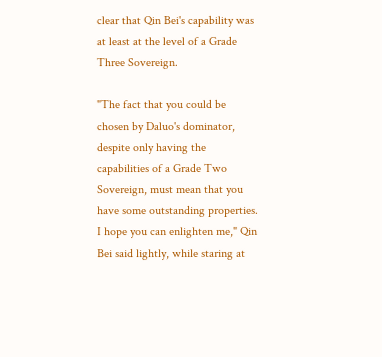clear that Qin Bei's capability was at least at the level of a Grade Three Sovereign.

"The fact that you could be chosen by Daluo's dominator, despite only having the capabilities of a Grade Two Sovereign, must mean that you have some outstanding properties. I hope you can enlighten me," Qin Bei said lightly, while staring at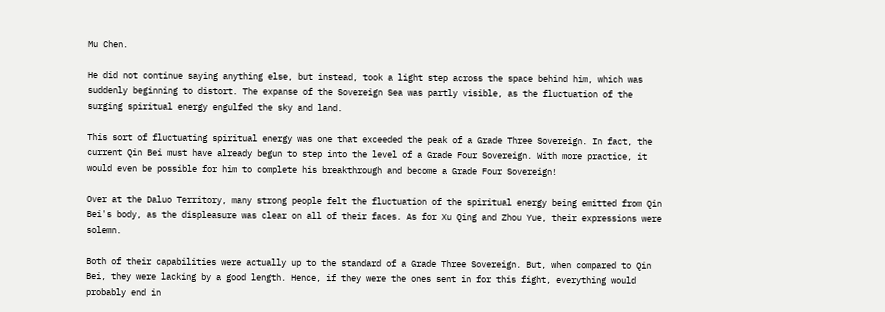Mu Chen.

He did not continue saying anything else, but instead, took a light step across the space behind him, which was suddenly beginning to distort. The expanse of the Sovereign Sea was partly visible, as the fluctuation of the surging spiritual energy engulfed the sky and land.

This sort of fluctuating spiritual energy was one that exceeded the peak of a Grade Three Sovereign. In fact, the current Qin Bei must have already begun to step into the level of a Grade Four Sovereign. With more practice, it would even be possible for him to complete his breakthrough and become a Grade Four Sovereign!

Over at the Daluo Territory, many strong people felt the fluctuation of the spiritual energy being emitted from Qin Bei's body, as the displeasure was clear on all of their faces. As for Xu Qing and Zhou Yue, their expressions were solemn.

Both of their capabilities were actually up to the standard of a Grade Three Sovereign. But, when compared to Qin Bei, they were lacking by a good length. Hence, if they were the ones sent in for this fight, everything would probably end in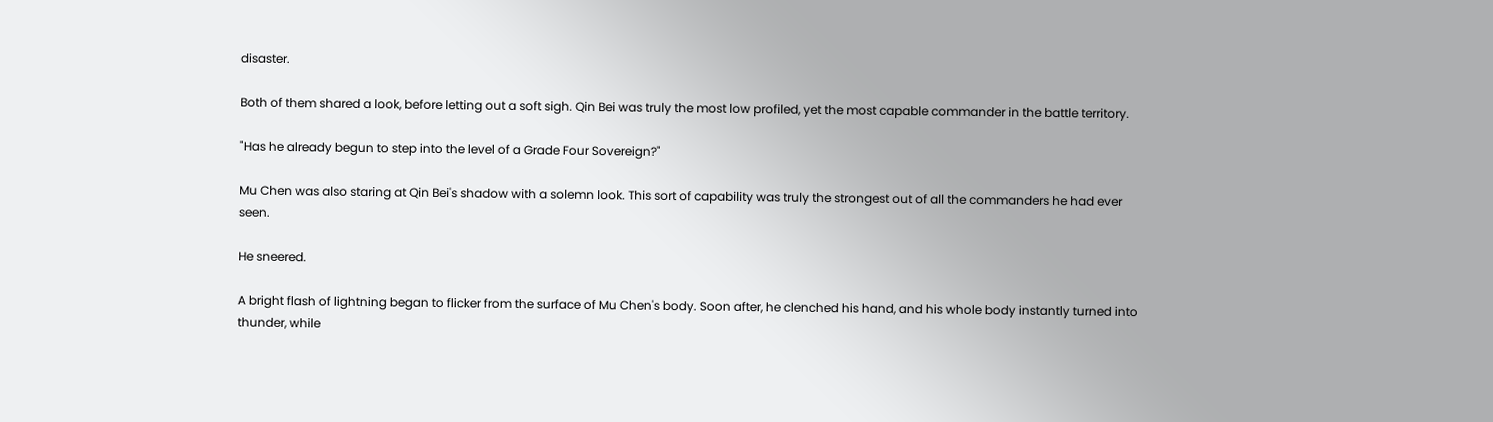disaster.

Both of them shared a look, before letting out a soft sigh. Qin Bei was truly the most low profiled, yet the most capable commander in the battle territory.

"Has he already begun to step into the level of a Grade Four Sovereign?"

Mu Chen was also staring at Qin Bei's shadow with a solemn look. This sort of capability was truly the strongest out of all the commanders he had ever seen.

He sneered.

A bright flash of lightning began to flicker from the surface of Mu Chen's body. Soon after, he clenched his hand, and his whole body instantly turned into thunder, while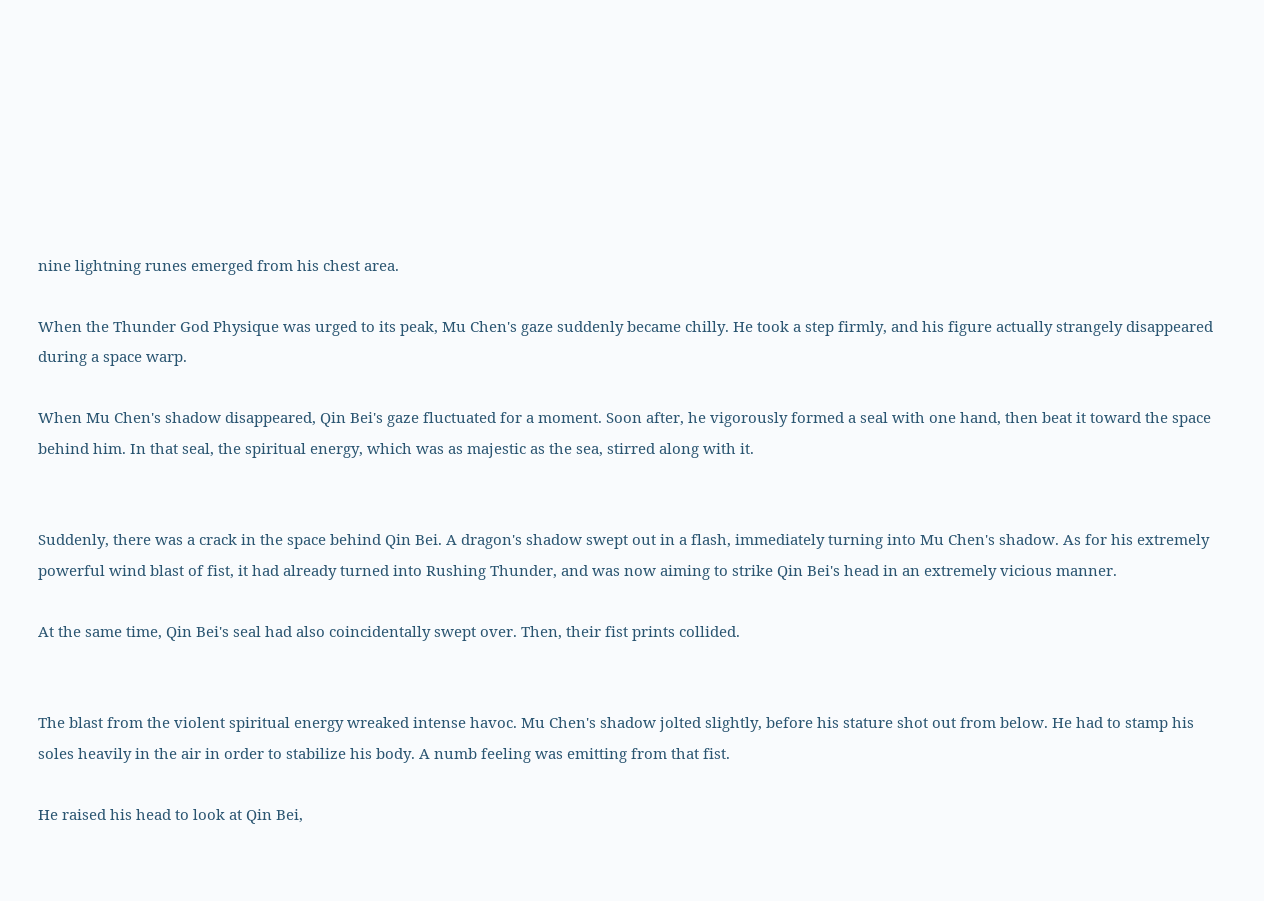nine lightning runes emerged from his chest area.

When the Thunder God Physique was urged to its peak, Mu Chen's gaze suddenly became chilly. He took a step firmly, and his figure actually strangely disappeared during a space warp.

When Mu Chen's shadow disappeared, Qin Bei's gaze fluctuated for a moment. Soon after, he vigorously formed a seal with one hand, then beat it toward the space behind him. In that seal, the spiritual energy, which was as majestic as the sea, stirred along with it.


Suddenly, there was a crack in the space behind Qin Bei. A dragon's shadow swept out in a flash, immediately turning into Mu Chen's shadow. As for his extremely powerful wind blast of fist, it had already turned into Rushing Thunder, and was now aiming to strike Qin Bei's head in an extremely vicious manner.

At the same time, Qin Bei's seal had also coincidentally swept over. Then, their fist prints collided.


The blast from the violent spiritual energy wreaked intense havoc. Mu Chen's shadow jolted slightly, before his stature shot out from below. He had to stamp his soles heavily in the air in order to stabilize his body. A numb feeling was emitting from that fist.

He raised his head to look at Qin Bei,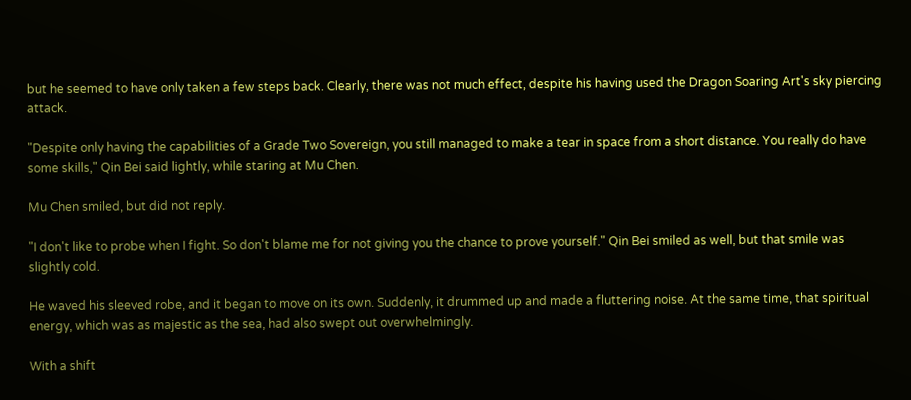but he seemed to have only taken a few steps back. Clearly, there was not much effect, despite his having used the Dragon Soaring Art's sky piercing attack.

"Despite only having the capabilities of a Grade Two Sovereign, you still managed to make a tear in space from a short distance. You really do have some skills," Qin Bei said lightly, while staring at Mu Chen.

Mu Chen smiled, but did not reply.

"I don't like to probe when I fight. So don't blame me for not giving you the chance to prove yourself." Qin Bei smiled as well, but that smile was slightly cold.

He waved his sleeved robe, and it began to move on its own. Suddenly, it drummed up and made a fluttering noise. At the same time, that spiritual energy, which was as majestic as the sea, had also swept out overwhelmingly.

With a shift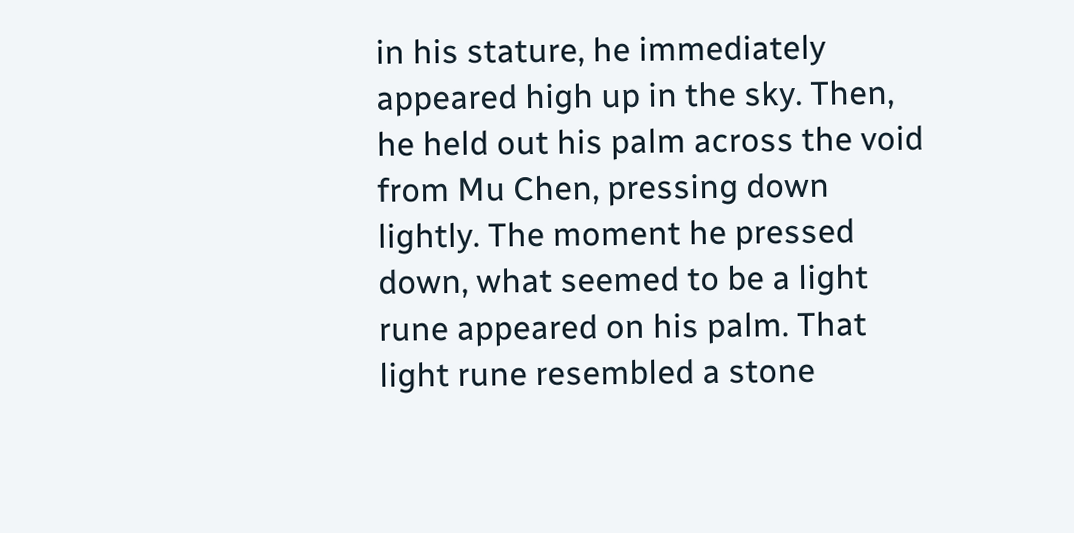in his stature, he immediately appeared high up in the sky. Then, he held out his palm across the void from Mu Chen, pressing down lightly. The moment he pressed down, what seemed to be a light rune appeared on his palm. That light rune resembled a stone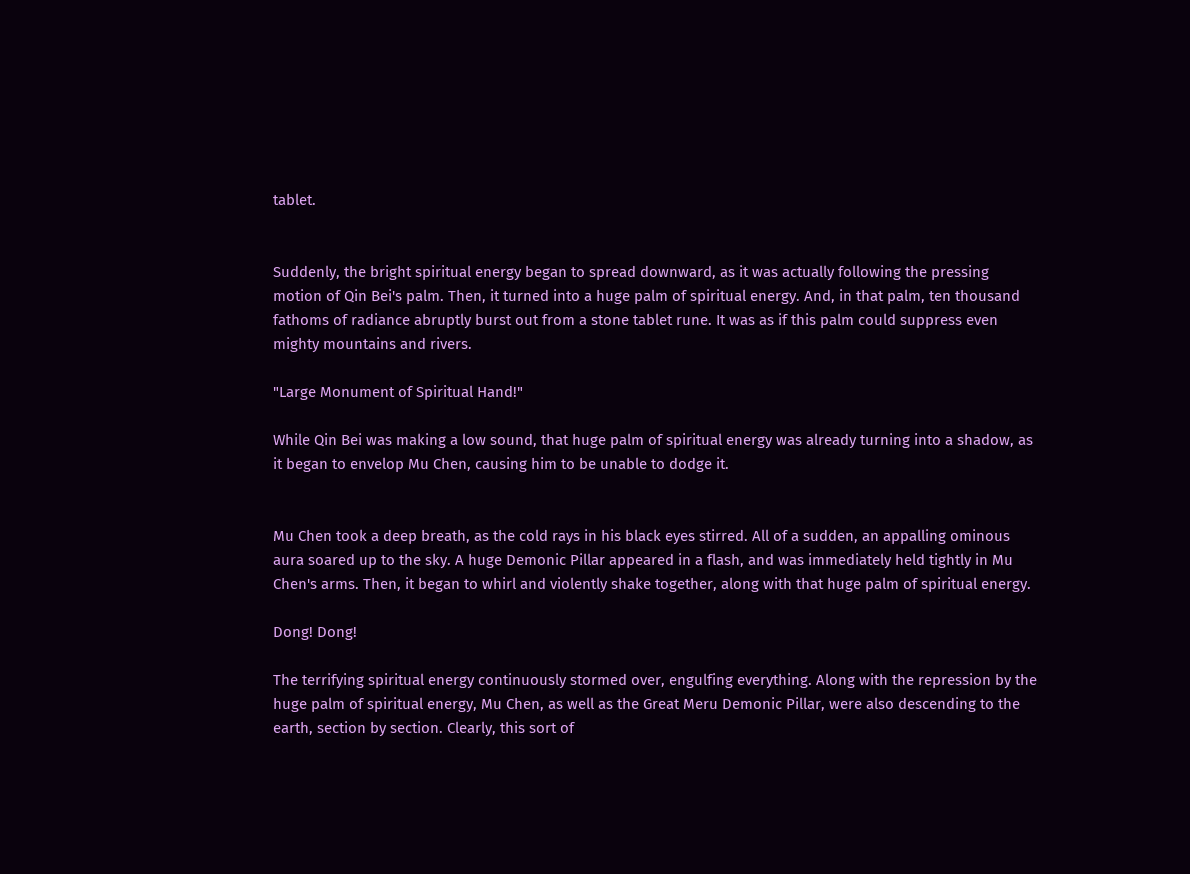tablet.


Suddenly, the bright spiritual energy began to spread downward, as it was actually following the pressing motion of Qin Bei's palm. Then, it turned into a huge palm of spiritual energy. And, in that palm, ten thousand fathoms of radiance abruptly burst out from a stone tablet rune. It was as if this palm could suppress even mighty mountains and rivers.

"Large Monument of Spiritual Hand!"

While Qin Bei was making a low sound, that huge palm of spiritual energy was already turning into a shadow, as it began to envelop Mu Chen, causing him to be unable to dodge it.


Mu Chen took a deep breath, as the cold rays in his black eyes stirred. All of a sudden, an appalling ominous aura soared up to the sky. A huge Demonic Pillar appeared in a flash, and was immediately held tightly in Mu Chen's arms. Then, it began to whirl and violently shake together, along with that huge palm of spiritual energy.

Dong! Dong!

The terrifying spiritual energy continuously stormed over, engulfing everything. Along with the repression by the huge palm of spiritual energy, Mu Chen, as well as the Great Meru Demonic Pillar, were also descending to the earth, section by section. Clearly, this sort of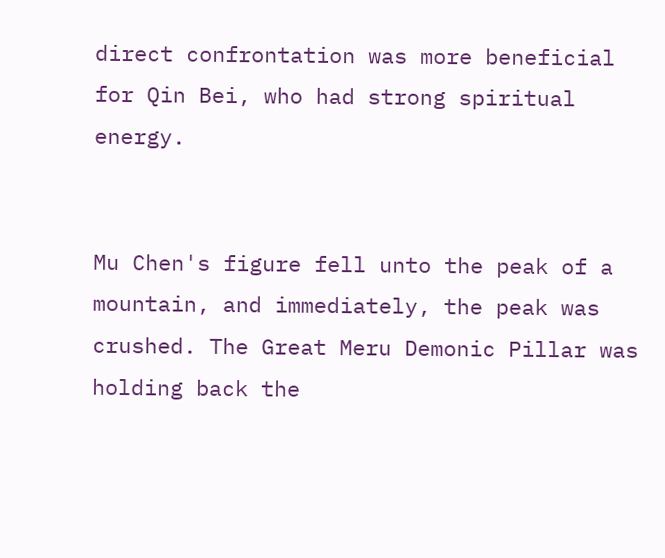direct confrontation was more beneficial for Qin Bei, who had strong spiritual energy.


Mu Chen's figure fell unto the peak of a mountain, and immediately, the peak was crushed. The Great Meru Demonic Pillar was holding back the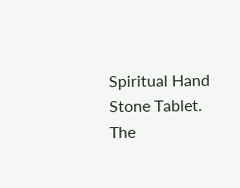Spiritual Hand Stone Tablet. The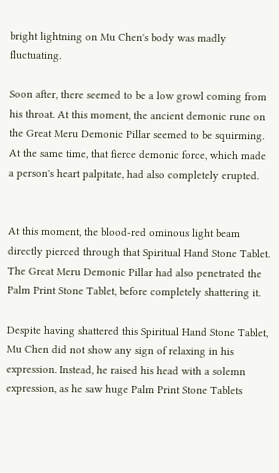bright lightning on Mu Chen's body was madly fluctuating.

Soon after, there seemed to be a low growl coming from his throat. At this moment, the ancient demonic rune on the Great Meru Demonic Pillar seemed to be squirming. At the same time, that fierce demonic force, which made a person's heart palpitate, had also completely erupted.


At this moment, the blood-red ominous light beam directly pierced through that Spiritual Hand Stone Tablet. The Great Meru Demonic Pillar had also penetrated the Palm Print Stone Tablet, before completely shattering it.

Despite having shattered this Spiritual Hand Stone Tablet, Mu Chen did not show any sign of relaxing in his expression. Instead, he raised his head with a solemn expression, as he saw huge Palm Print Stone Tablets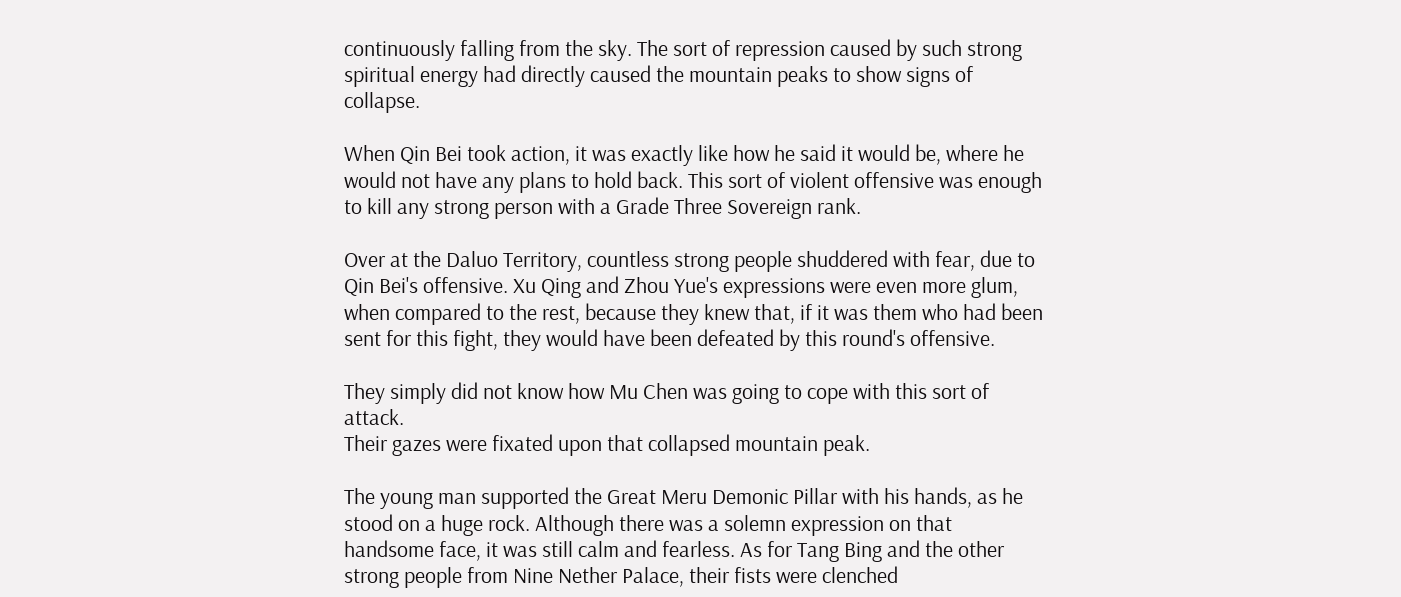continuously falling from the sky. The sort of repression caused by such strong spiritual energy had directly caused the mountain peaks to show signs of collapse.

When Qin Bei took action, it was exactly like how he said it would be, where he would not have any plans to hold back. This sort of violent offensive was enough to kill any strong person with a Grade Three Sovereign rank.

Over at the Daluo Territory, countless strong people shuddered with fear, due to Qin Bei's offensive. Xu Qing and Zhou Yue's expressions were even more glum, when compared to the rest, because they knew that, if it was them who had been sent for this fight, they would have been defeated by this round's offensive.

They simply did not know how Mu Chen was going to cope with this sort of attack.
Their gazes were fixated upon that collapsed mountain peak.

The young man supported the Great Meru Demonic Pillar with his hands, as he stood on a huge rock. Although there was a solemn expression on that handsome face, it was still calm and fearless. As for Tang Bing and the other strong people from Nine Nether Palace, their fists were clenched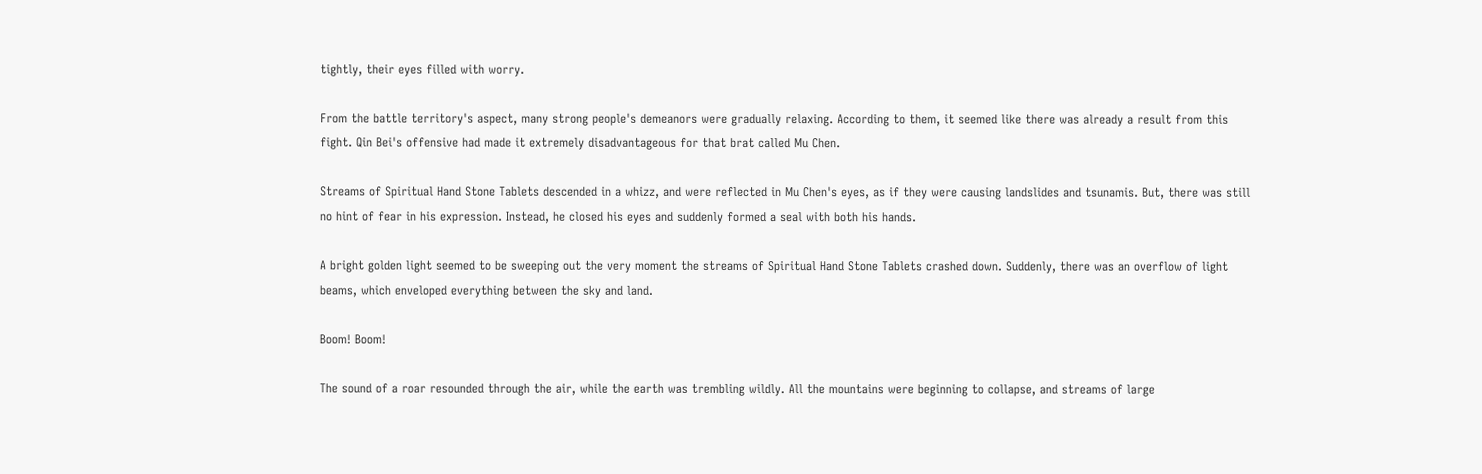tightly, their eyes filled with worry.

From the battle territory's aspect, many strong people's demeanors were gradually relaxing. According to them, it seemed like there was already a result from this fight. Qin Bei's offensive had made it extremely disadvantageous for that brat called Mu Chen.

Streams of Spiritual Hand Stone Tablets descended in a whizz, and were reflected in Mu Chen's eyes, as if they were causing landslides and tsunamis. But, there was still no hint of fear in his expression. Instead, he closed his eyes and suddenly formed a seal with both his hands.

A bright golden light seemed to be sweeping out the very moment the streams of Spiritual Hand Stone Tablets crashed down. Suddenly, there was an overflow of light beams, which enveloped everything between the sky and land.

Boom! Boom!

The sound of a roar resounded through the air, while the earth was trembling wildly. All the mountains were beginning to collapse, and streams of large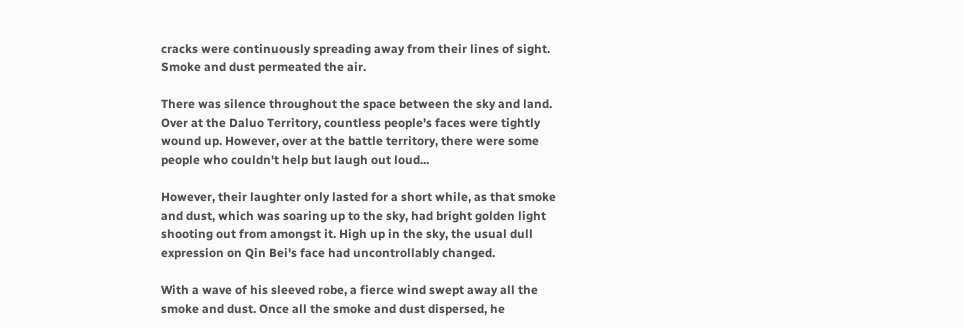cracks were continuously spreading away from their lines of sight. Smoke and dust permeated the air.

There was silence throughout the space between the sky and land. Over at the Daluo Territory, countless people's faces were tightly wound up. However, over at the battle territory, there were some people who couldn't help but laugh out loud...

However, their laughter only lasted for a short while, as that smoke and dust, which was soaring up to the sky, had bright golden light shooting out from amongst it. High up in the sky, the usual dull expression on Qin Bei's face had uncontrollably changed.

With a wave of his sleeved robe, a fierce wind swept away all the smoke and dust. Once all the smoke and dust dispersed, he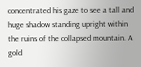concentrated his gaze to see a tall and huge shadow standing upright within the ruins of the collapsed mountain. A gold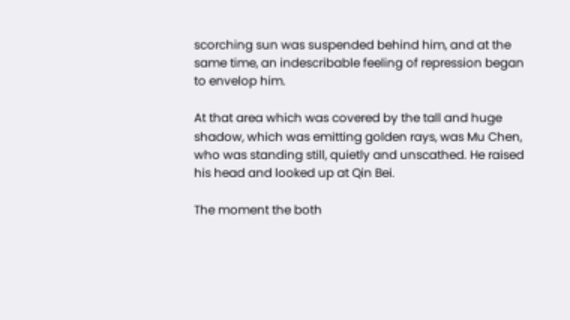scorching sun was suspended behind him, and at the same time, an indescribable feeling of repression began to envelop him.

At that area which was covered by the tall and huge shadow, which was emitting golden rays, was Mu Chen, who was standing still, quietly and unscathed. He raised his head and looked up at Qin Bei.

The moment the both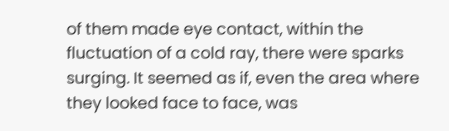of them made eye contact, within the fluctuation of a cold ray, there were sparks surging. It seemed as if, even the area where they looked face to face, was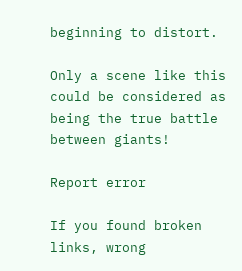beginning to distort.

Only a scene like this could be considered as being the true battle between giants!

Report error

If you found broken links, wrong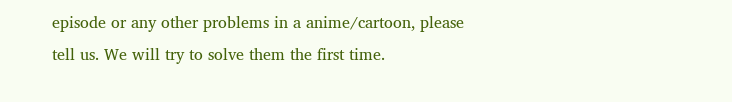episode or any other problems in a anime/cartoon, please tell us. We will try to solve them the first time.